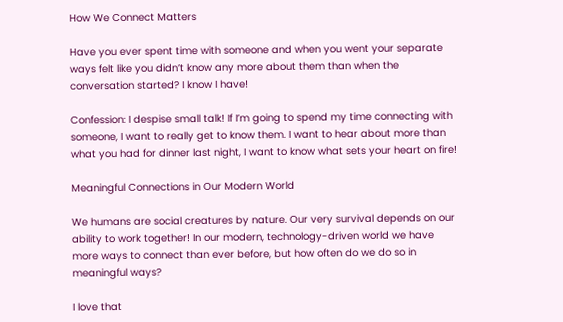How We Connect Matters

Have you ever spent time with someone and when you went your separate ways felt like you didn’t know any more about them than when the conversation started? I know I have!

Confession: I despise small talk! If I’m going to spend my time connecting with someone, I want to really get to know them. I want to hear about more than what you had for dinner last night, I want to know what sets your heart on fire!

Meaningful Connections in Our Modern World

We humans are social creatures by nature. Our very survival depends on our ability to work together! In our modern, technology-driven world we have more ways to connect than ever before, but how often do we do so in meaningful ways?

I love that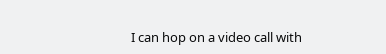I can hop on a video call with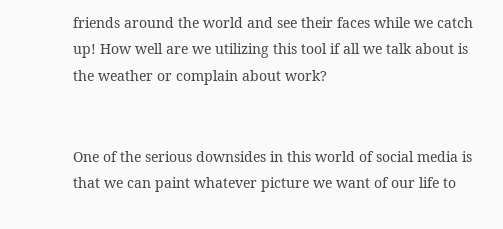friends around the world and see their faces while we catch up! How well are we utilizing this tool if all we talk about is the weather or complain about work?


One of the serious downsides in this world of social media is that we can paint whatever picture we want of our life to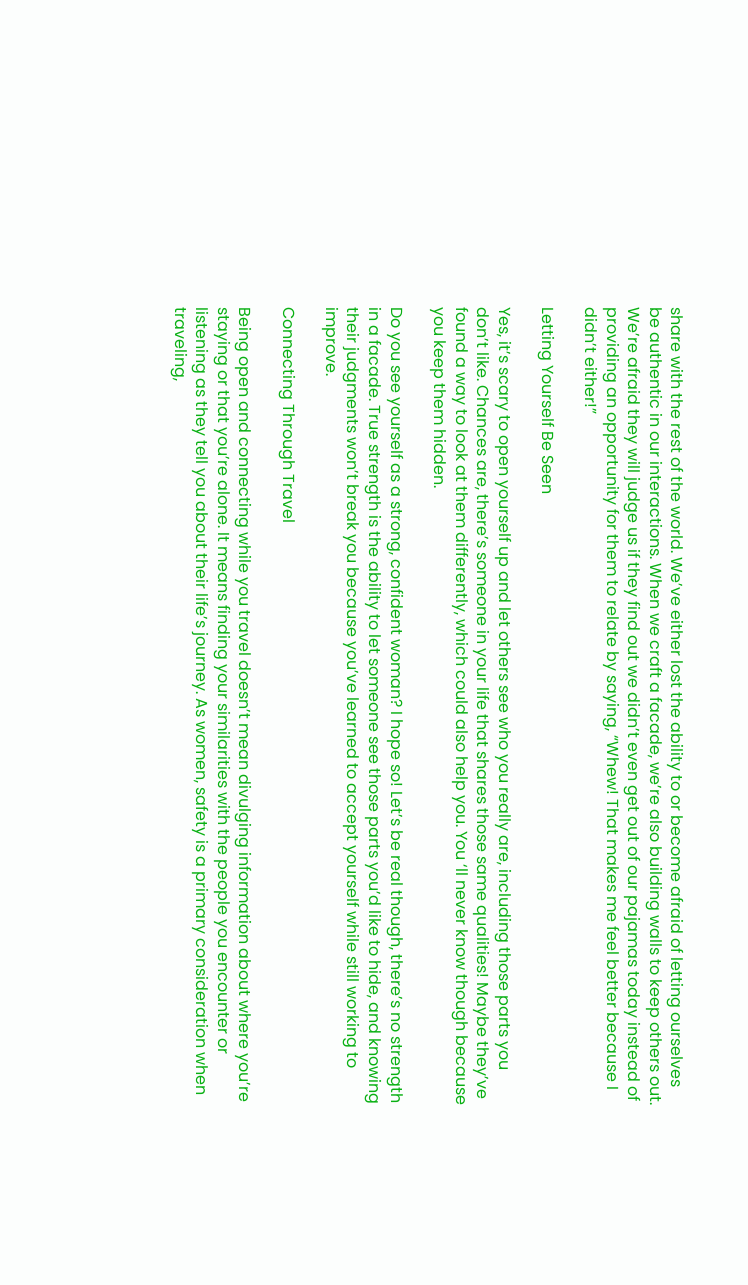share with the rest of the world. We’ve either lost the ability to or become afraid of letting ourselves be authentic in our interactions. When we craft a facade, we’re also building walls to keep others out. We’re afraid they will judge us if they find out we didn’t even get out of our pajamas today instead of providing an opportunity for them to relate by saying, “Whew! That makes me feel better because I didn’t either!”

Letting Yourself Be Seen

Yes, it’s scary to open yourself up and let others see who you really are, including those parts you don’t like. Chances are, there’s someone in your life that shares those same qualities! Maybe they’ve found a way to look at them differently, which could also help you. You ‘ll never know though because you keep them hidden.

Do you see yourself as a strong, confident woman? I hope so! Let’s be real though, there’s no strength in a facade. True strength is the ability to let someone see those parts you’d like to hide, and knowing their judgments won’t break you because you’ve learned to accept yourself while still working to improve.

Connecting Through Travel

Being open and connecting while you travel doesn’t mean divulging information about where you’re staying or that you’re alone. It means finding your similarities with the people you encounter or listening as they tell you about their life’s journey. As women, safety is a primary consideration when traveling,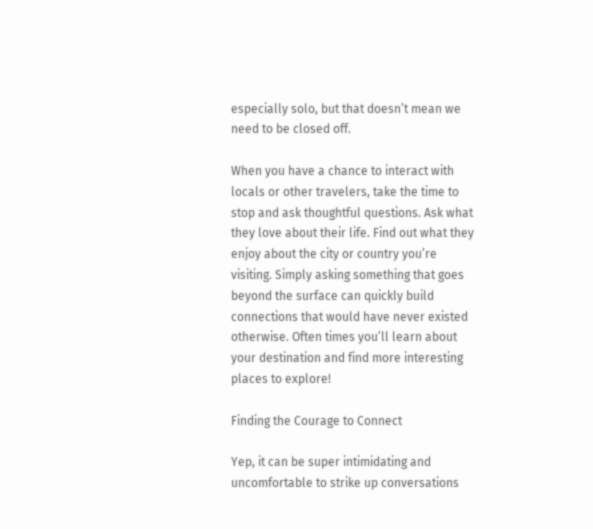especially solo, but that doesn’t mean we need to be closed off.

When you have a chance to interact with locals or other travelers, take the time to stop and ask thoughtful questions. Ask what they love about their life. Find out what they enjoy about the city or country you’re visiting. Simply asking something that goes beyond the surface can quickly build connections that would have never existed otherwise. Often times you’ll learn about your destination and find more interesting places to explore!

Finding the Courage to Connect

Yep, it can be super intimidating and uncomfortable to strike up conversations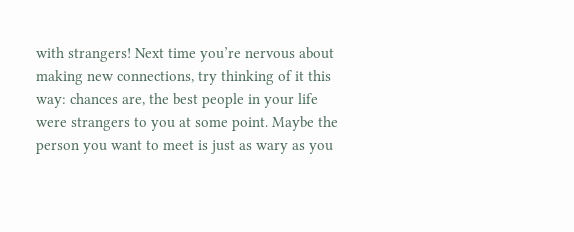with strangers! Next time you’re nervous about making new connections, try thinking of it this way: chances are, the best people in your life were strangers to you at some point. Maybe the person you want to meet is just as wary as you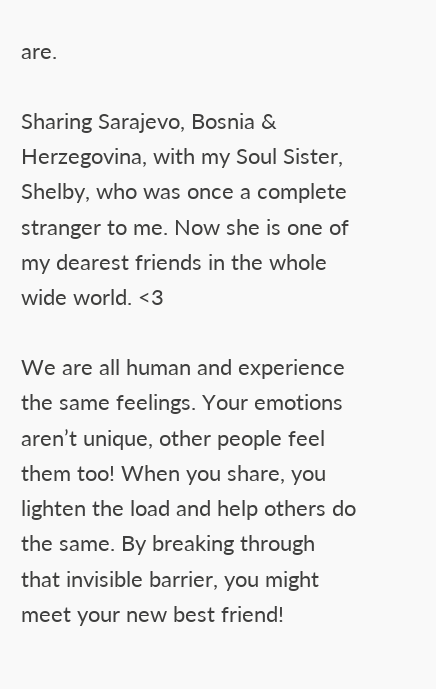are.

Sharing Sarajevo, Bosnia & Herzegovina, with my Soul Sister, Shelby, who was once a complete stranger to me. Now she is one of my dearest friends in the whole wide world. <3

We are all human and experience the same feelings. Your emotions aren’t unique, other people feel them too! When you share, you lighten the load and help others do the same. By breaking through that invisible barrier, you might meet your new best friend!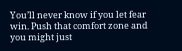You’ll never know if you let fear win. Push that comfort zone and you might just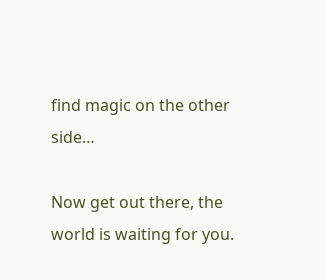find magic on the other side…

Now get out there, the world is waiting for you.